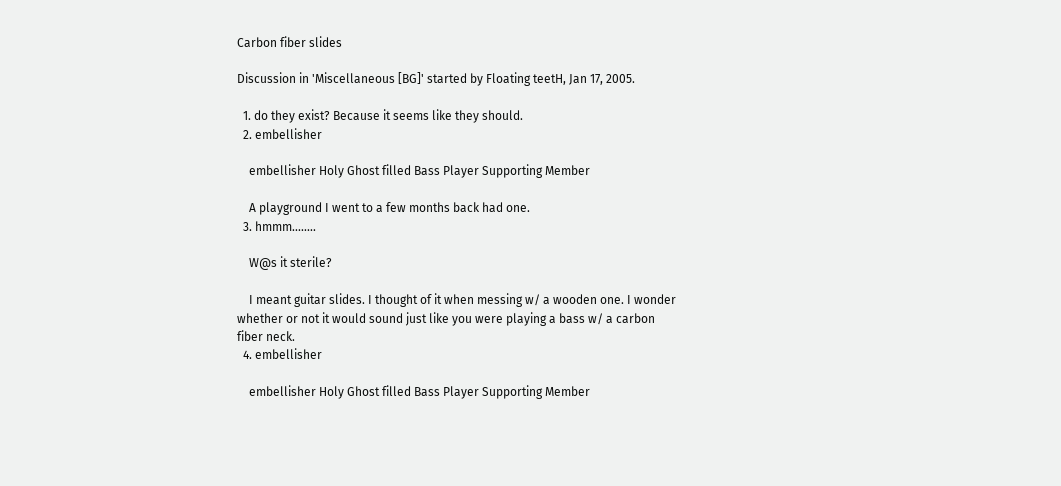Carbon fiber slides

Discussion in 'Miscellaneous [BG]' started by Floating teetH, Jan 17, 2005.

  1. do they exist? Because it seems like they should.
  2. embellisher

    embellisher Holy Ghost filled Bass Player Supporting Member

    A playground I went to a few months back had one.
  3. hmmm........

    W@s it sterile?

    I meant guitar slides. I thought of it when messing w/ a wooden one. I wonder whether or not it would sound just like you were playing a bass w/ a carbon fiber neck.
  4. embellisher

    embellisher Holy Ghost filled Bass Player Supporting Member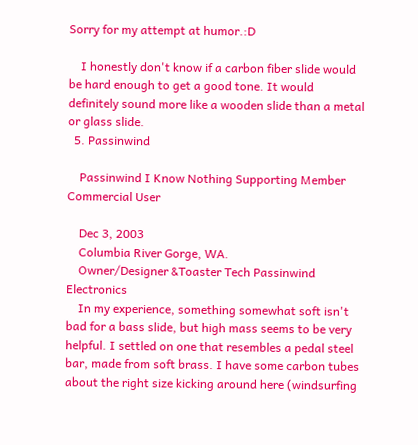Sorry for my attempt at humor.:D

    I honestly don't know if a carbon fiber slide would be hard enough to get a good tone. It would definitely sound more like a wooden slide than a metal or glass slide.
  5. Passinwind

    Passinwind I Know Nothing Supporting Member Commercial User

    Dec 3, 2003
    Columbia River Gorge, WA.
    Owner/Designer &Toaster Tech Passinwind Electronics
    In my experience, something somewhat soft isn't bad for a bass slide, but high mass seems to be very helpful. I settled on one that resembles a pedal steel bar, made from soft brass. I have some carbon tubes about the right size kicking around here (windsurfing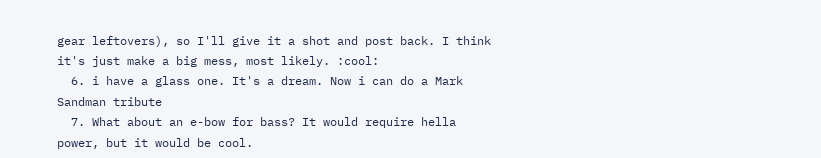gear leftovers), so I'll give it a shot and post back. I think it's just make a big mess, most likely. :cool:
  6. i have a glass one. It's a dream. Now i can do a Mark Sandman tribute
  7. What about an e-bow for bass? It would require hella power, but it would be cool.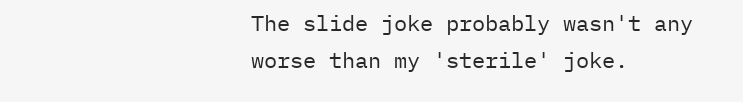The slide joke probably wasn't any worse than my 'sterile' joke.